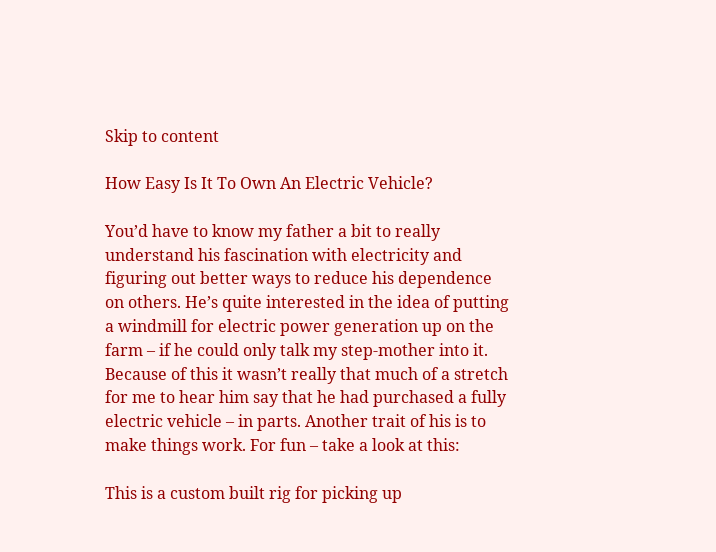Skip to content

How Easy Is It To Own An Electric Vehicle?

You’d have to know my father a bit to really understand his fascination with electricity and figuring out better ways to reduce his dependence on others. He’s quite interested in the idea of putting a windmill for electric power generation up on the farm – if he could only talk my step-mother into it. Because of this it wasn’t really that much of a stretch for me to hear him say that he had purchased a fully electric vehicle – in parts. Another trait of his is to make things work. For fun – take a look at this:

This is a custom built rig for picking up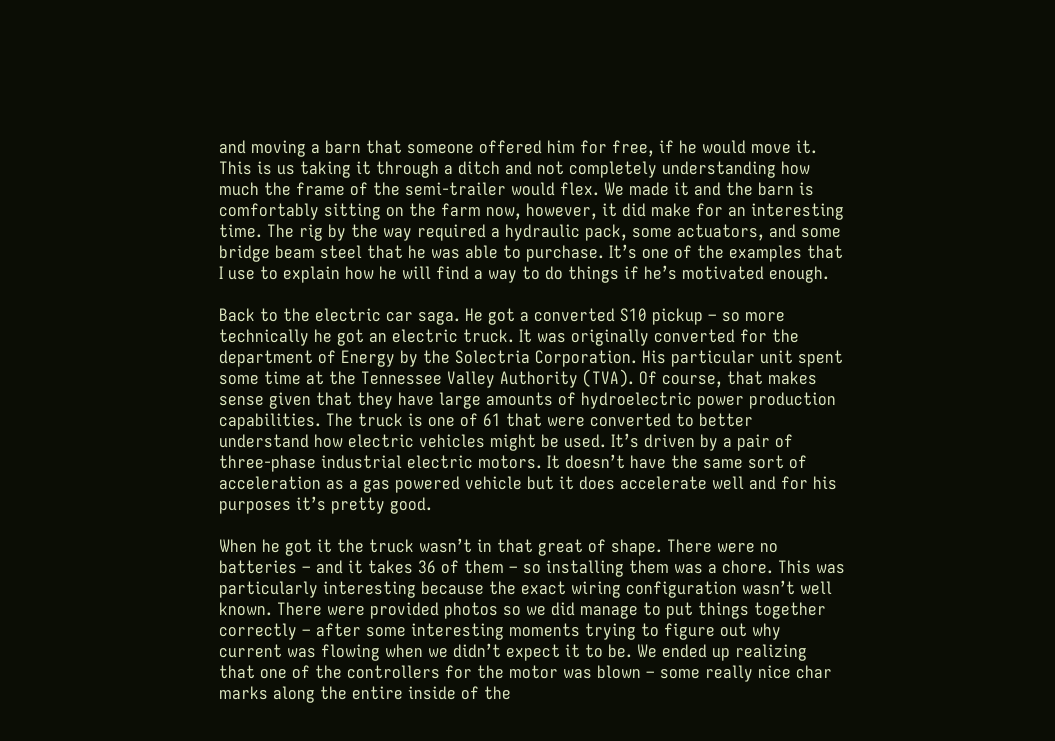and moving a barn that someone offered him for free, if he would move it. This is us taking it through a ditch and not completely understanding how much the frame of the semi-trailer would flex. We made it and the barn is comfortably sitting on the farm now, however, it did make for an interesting time. The rig by the way required a hydraulic pack, some actuators, and some bridge beam steel that he was able to purchase. It’s one of the examples that I use to explain how he will find a way to do things if he’s motivated enough.

Back to the electric car saga. He got a converted S10 pickup – so more technically he got an electric truck. It was originally converted for the department of Energy by the Solectria Corporation. His particular unit spent some time at the Tennessee Valley Authority (TVA). Of course, that makes sense given that they have large amounts of hydroelectric power production capabilities. The truck is one of 61 that were converted to better understand how electric vehicles might be used. It’s driven by a pair of three-phase industrial electric motors. It doesn’t have the same sort of acceleration as a gas powered vehicle but it does accelerate well and for his purposes it’s pretty good.

When he got it the truck wasn’t in that great of shape. There were no batteries – and it takes 36 of them – so installing them was a chore. This was particularly interesting because the exact wiring configuration wasn’t well known. There were provided photos so we did manage to put things together correctly – after some interesting moments trying to figure out why current was flowing when we didn’t expect it to be. We ended up realizing that one of the controllers for the motor was blown – some really nice char marks along the entire inside of the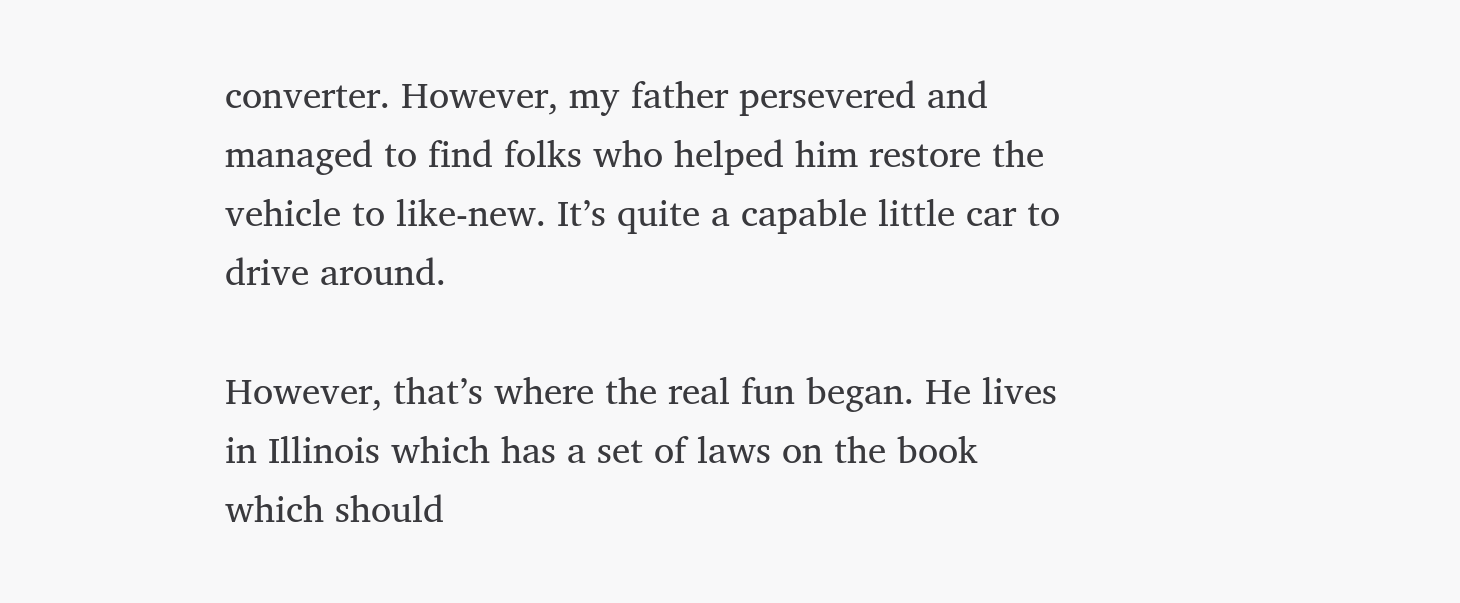converter. However, my father persevered and managed to find folks who helped him restore the vehicle to like-new. It’s quite a capable little car to drive around.

However, that’s where the real fun began. He lives in Illinois which has a set of laws on the book which should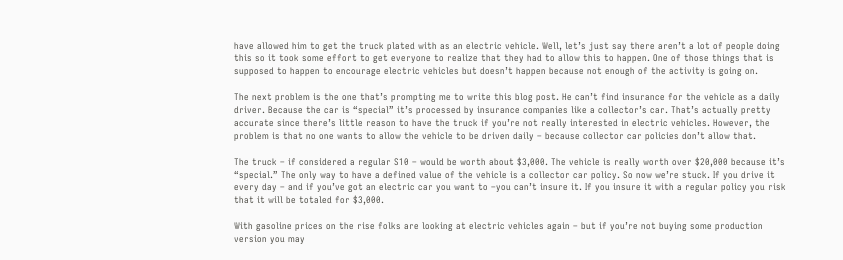have allowed him to get the truck plated with as an electric vehicle. Well, let’s just say there aren’t a lot of people doing this so it took some effort to get everyone to realize that they had to allow this to happen. One of those things that is supposed to happen to encourage electric vehicles but doesn’t happen because not enough of the activity is going on.

The next problem is the one that’s prompting me to write this blog post. He can’t find insurance for the vehicle as a daily driver. Because the car is “special” it’s processed by insurance companies like a collector’s car. That’s actually pretty accurate since there’s little reason to have the truck if you’re not really interested in electric vehicles. However, the problem is that no one wants to allow the vehicle to be driven daily – because collector car policies don’t allow that.

The truck – if considered a regular S10 – would be worth about $3,000. The vehicle is really worth over $20,000 because it’s “special.” The only way to have a defined value of the vehicle is a collector car policy. So now we’re stuck. If you drive it every day – and if you’ve got an electric car you want to –you can’t insure it. If you insure it with a regular policy you risk that it will be totaled for $3,000.

With gasoline prices on the rise folks are looking at electric vehicles again – but if you’re not buying some production version you may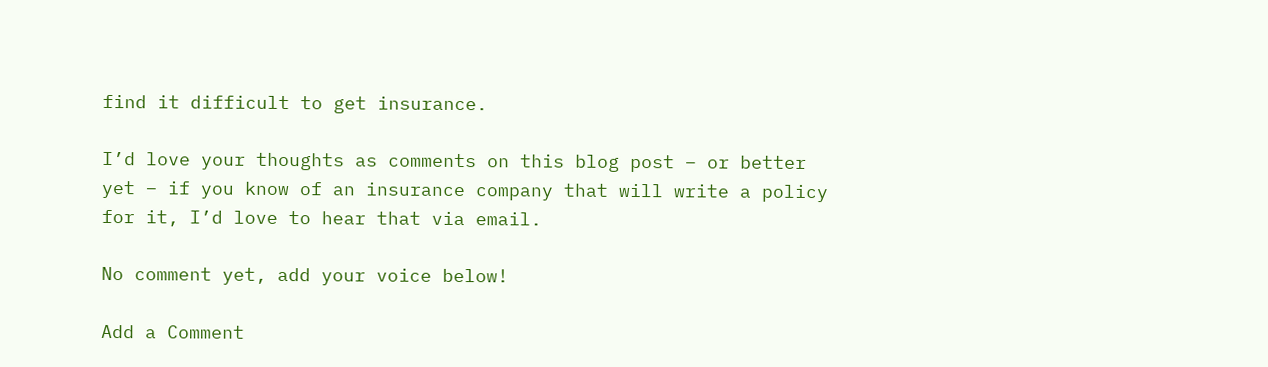find it difficult to get insurance.

I’d love your thoughts as comments on this blog post – or better yet – if you know of an insurance company that will write a policy for it, I’d love to hear that via email.

No comment yet, add your voice below!

Add a Comment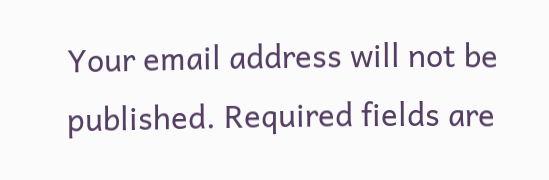Your email address will not be published. Required fields are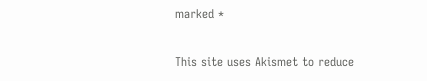marked *

This site uses Akismet to reduce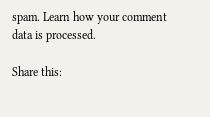spam. Learn how your comment data is processed.

Share this: